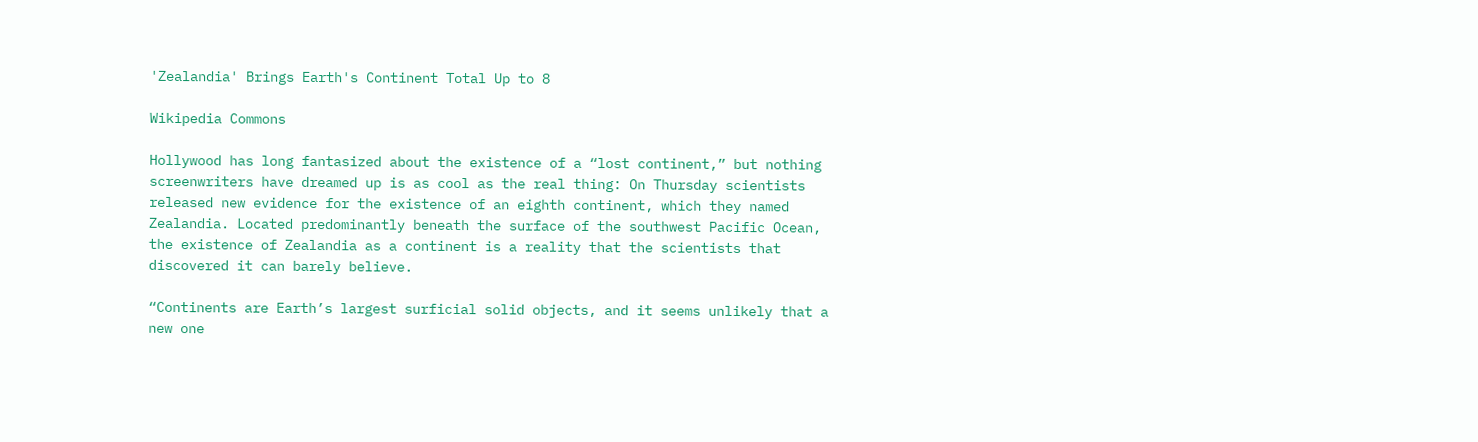'Zealandia' Brings Earth's Continent Total Up to 8

Wikipedia Commons

Hollywood has long fantasized about the existence of a “lost continent,” but nothing screenwriters have dreamed up is as cool as the real thing: On Thursday scientists released new evidence for the existence of an eighth continent, which they named Zealandia. Located predominantly beneath the surface of the southwest Pacific Ocean, the existence of Zealandia as a continent is a reality that the scientists that discovered it can barely believe.

“Continents are Earth’s largest surficial solid objects, and it seems unlikely that a new one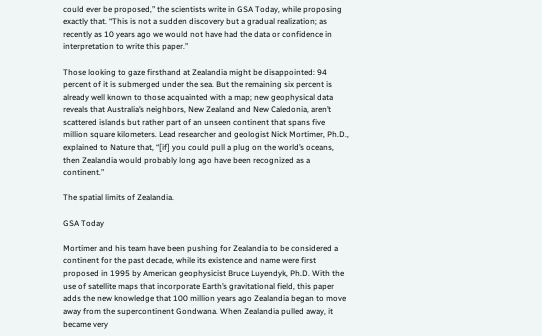could ever be proposed,” the scientists write in GSA Today, while proposing exactly that. “This is not a sudden discovery but a gradual realization; as recently as 10 years ago we would not have had the data or confidence in interpretation to write this paper.”

Those looking to gaze firsthand at Zealandia might be disappointed: 94 percent of it is submerged under the sea. But the remaining six percent is already well known to those acquainted with a map; new geophysical data reveals that Australia’s neighbors, New Zealand and New Caledonia, aren’t scattered islands but rather part of an unseen continent that spans five million square kilometers. Lead researcher and geologist Nick Mortimer, Ph.D., explained to Nature that, “[if] you could pull a plug on the world’s oceans, then Zealandia would probably long ago have been recognized as a continent.”

The spatial limits of Zealandia.

GSA Today

Mortimer and his team have been pushing for Zealandia to be considered a continent for the past decade, while its existence and name were first proposed in 1995 by American geophysicist Bruce Luyendyk, Ph.D. With the use of satellite maps that incorporate Earth’s gravitational field, this paper adds the new knowledge that 100 million years ago Zealandia began to move away from the supercontinent Gondwana. When Zealandia pulled away, it became very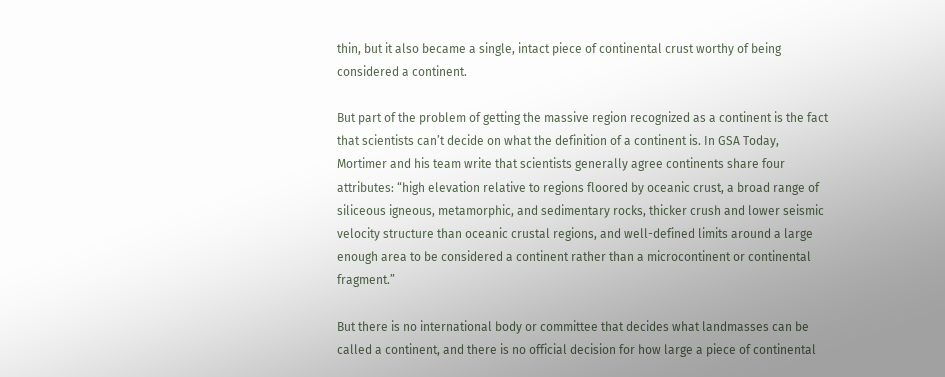thin, but it also became a single, intact piece of continental crust worthy of being considered a continent.

But part of the problem of getting the massive region recognized as a continent is the fact that scientists can’t decide on what the definition of a continent is. In GSA Today, Mortimer and his team write that scientists generally agree continents share four attributes: “high elevation relative to regions floored by oceanic crust, a broad range of siliceous igneous, metamorphic, and sedimentary rocks, thicker crush and lower seismic velocity structure than oceanic crustal regions, and well-defined limits around a large enough area to be considered a continent rather than a microcontinent or continental fragment.”

But there is no international body or committee that decides what landmasses can be called a continent, and there is no official decision for how large a piece of continental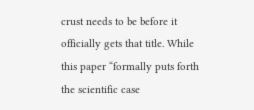crust needs to be before it officially gets that title. While this paper “formally puts forth the scientific case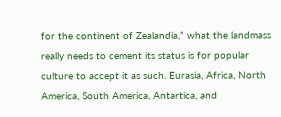for the continent of Zealandia,” what the landmass really needs to cement its status is for popular culture to accept it as such. Eurasia, Africa, North America, South America, Antartica, and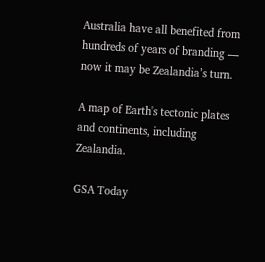Australia have all benefited from hundreds of years of branding — now it may be Zealandia’s turn.

A map of Earth's tectonic plates and continents, including Zealandia.

GSA Today